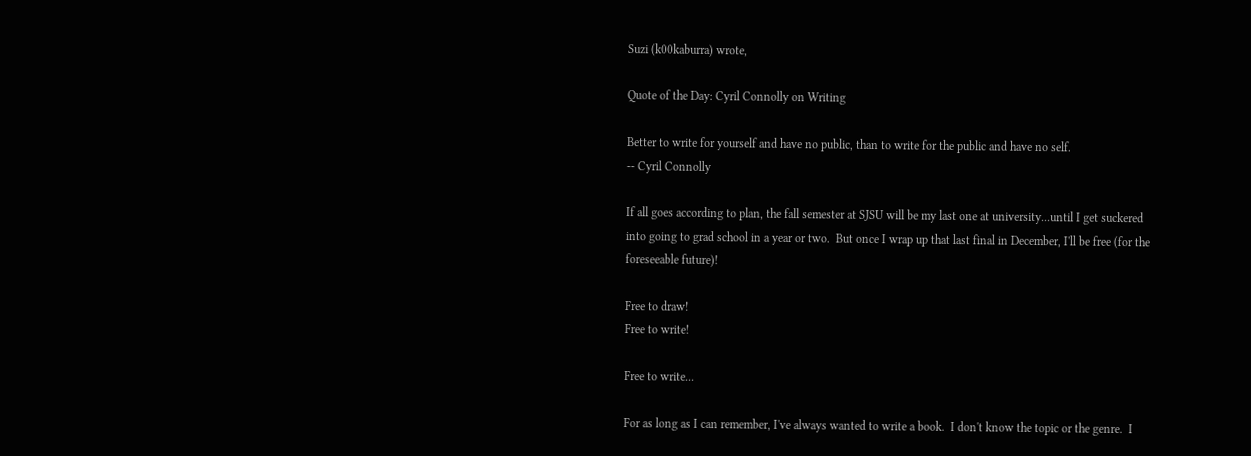Suzi (k00kaburra) wrote,

Quote of the Day: Cyril Connolly on Writing

Better to write for yourself and have no public, than to write for the public and have no self.
-- Cyril Connolly

If all goes according to plan, the fall semester at SJSU will be my last one at university...until I get suckered into going to grad school in a year or two.  But once I wrap up that last final in December, I'll be free (for the foreseeable future)!

Free to draw!
Free to write!

Free to write...

For as long as I can remember, I've always wanted to write a book.  I don't know the topic or the genre.  I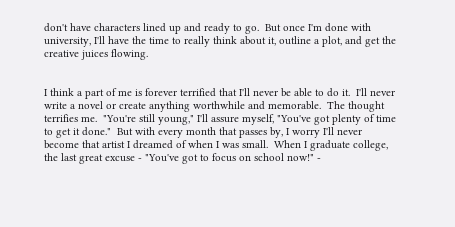don't have characters lined up and ready to go.  But once I'm done with university, I'll have the time to really think about it, outline a plot, and get the creative juices flowing.


I think a part of me is forever terrified that I'll never be able to do it.  I'll never write a novel or create anything worthwhile and memorable.  The thought terrifies me.  "You're still young," I'll assure myself, "You've got plenty of time to get it done."  But with every month that passes by, I worry I'll never become that artist I dreamed of when I was small.  When I graduate college, the last great excuse - "You've got to focus on school now!" -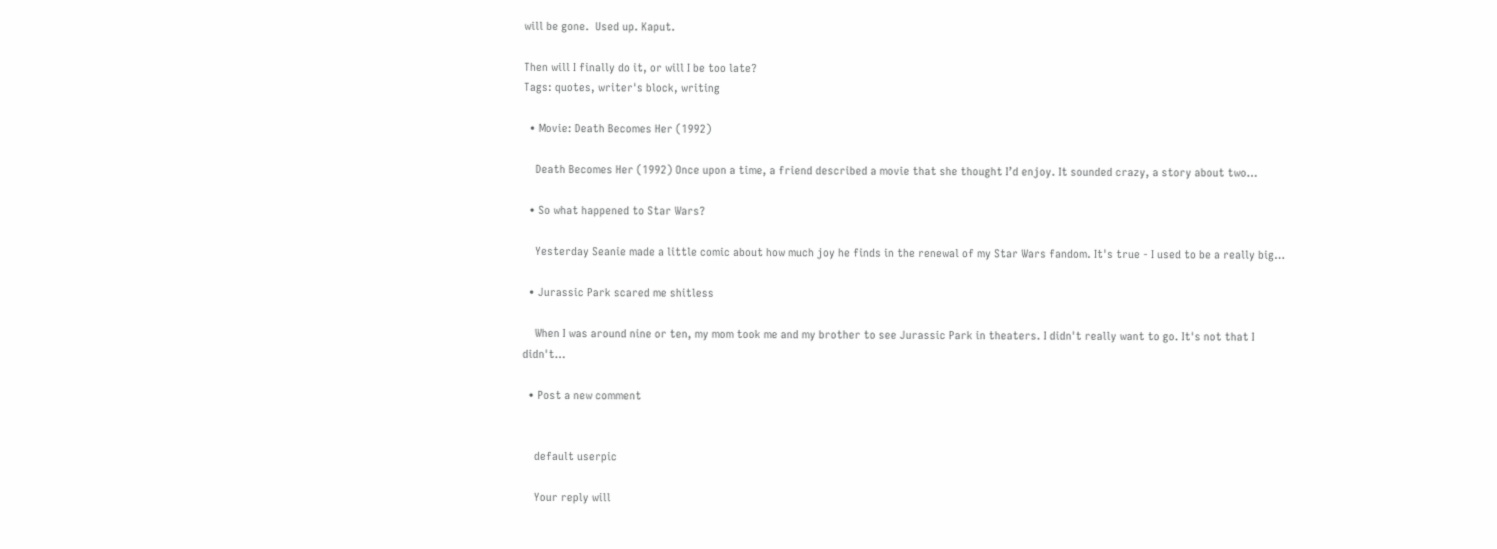will be gone.  Used up. Kaput.

Then will I finally do it, or will I be too late?
Tags: quotes, writer's block, writing

  • Movie: Death Becomes Her (1992)

    Death Becomes Her (1992) Once upon a time, a friend described a movie that she thought I’d enjoy. It sounded crazy, a story about two…

  • So what happened to Star Wars?

    Yesterday Seanie made a little comic about how much joy he finds in the renewal of my Star Wars fandom. It's true - I used to be a really big…

  • Jurassic Park scared me shitless

    When I was around nine or ten, my mom took me and my brother to see Jurassic Park in theaters. I didn't really want to go. It's not that I didn't…

  • Post a new comment


    default userpic

    Your reply will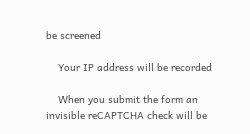be screened

    Your IP address will be recorded

    When you submit the form an invisible reCAPTCHA check will be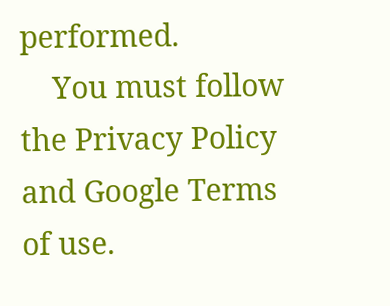performed.
    You must follow the Privacy Policy and Google Terms of use.